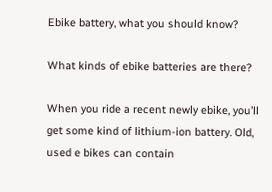Ebike battery, what you should know?

What kinds of ebike batteries are there?

When you ride a recent newly ebike, you’ll get some kind of lithium-ion battery. Old, used e bikes can contain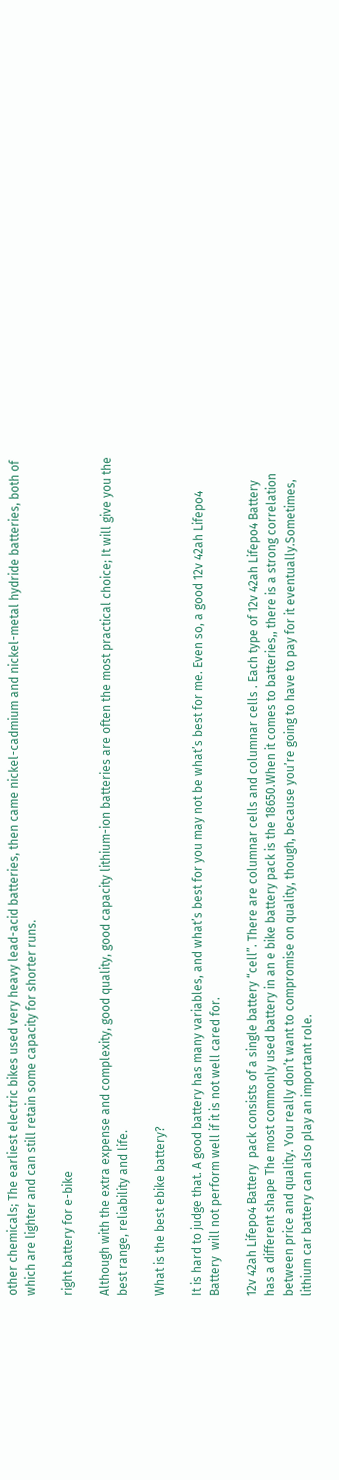other chemicals; The earliest electric bikes used very heavy lead-acid batteries, then came nickel-cadmium and nickel-metal hydride batteries, both of which are lighter and can still retain some capacity for shorter runs.

right battery for e-bike

Although with the extra expense and complexity, good quality, good capacity lithium-ion batteries are often the most practical choice; It will give you the best range, reliability and life.

What is the best ebike battery?

It is hard to judge that. A good battery has many variables, and what’s best for you may not be what’s best for me. Even so, a good 12v 42ah Lifepo4 Battery  will not perform well if it is not well cared for.

12v 42ah Lifepo4 Battery  pack consists of a single battery “cell”. There are columnar cells and columnar cells . Each type of 12v 42ah Lifepo4 Battery  has a different shape The most commonly used battery in an e bike battery pack is the 18650.When it comes to batteries,, there is a strong correlation between price and quality. You really don’t want to compromise on quality, though, because you’re going to have to pay for it eventually.Sometimes, lithium car battery can also play an important role.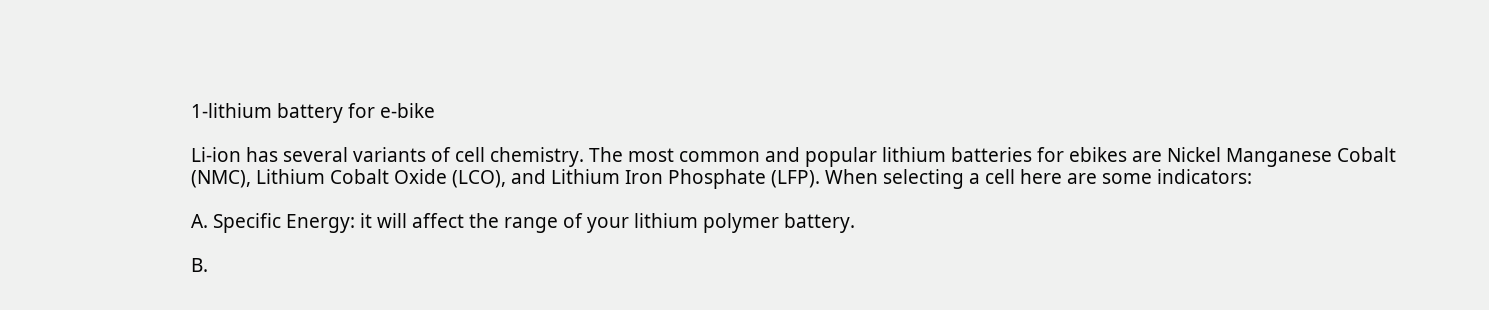1-lithium battery for e-bike

Li-ion has several variants of cell chemistry. The most common and popular lithium batteries for ebikes are Nickel Manganese Cobalt (NMC), Lithium Cobalt Oxide (LCO), and Lithium Iron Phosphate (LFP). When selecting a cell here are some indicators:

A. Specific Energy: it will affect the range of your lithium polymer battery.

B.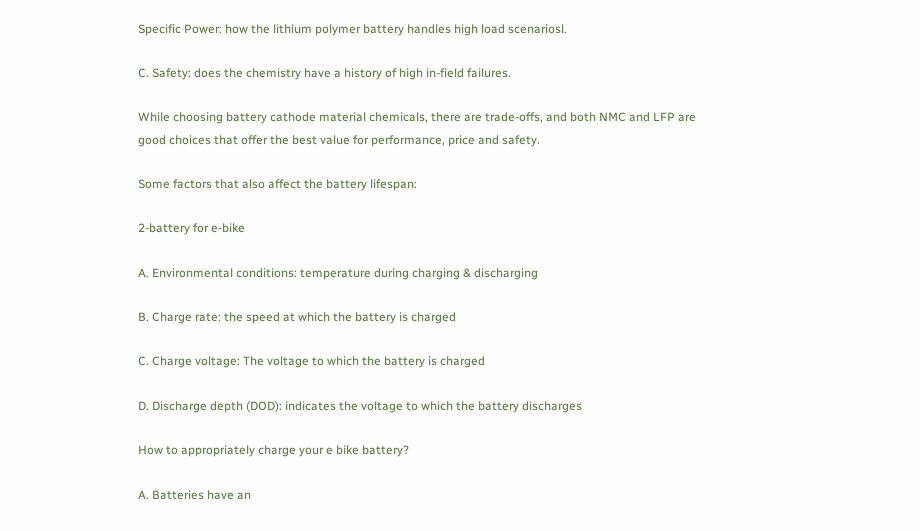Specific Power: how the lithium polymer battery handles high load scenariosl.

C. Safety: does the chemistry have a history of high in-field failures.

While choosing battery cathode material chemicals, there are trade-offs, and both NMC and LFP are good choices that offer the best value for performance, price and safety.

Some factors that also affect the battery lifespan:

2-battery for e-bike

A. Environmental conditions: temperature during charging & discharging

B. Charge rate: the speed at which the battery is charged

C. Charge voltage: The voltage to which the battery is charged

D. Discharge depth (DOD): indicates the voltage to which the battery discharges

How to appropriately charge your e bike battery?

A. Batteries have an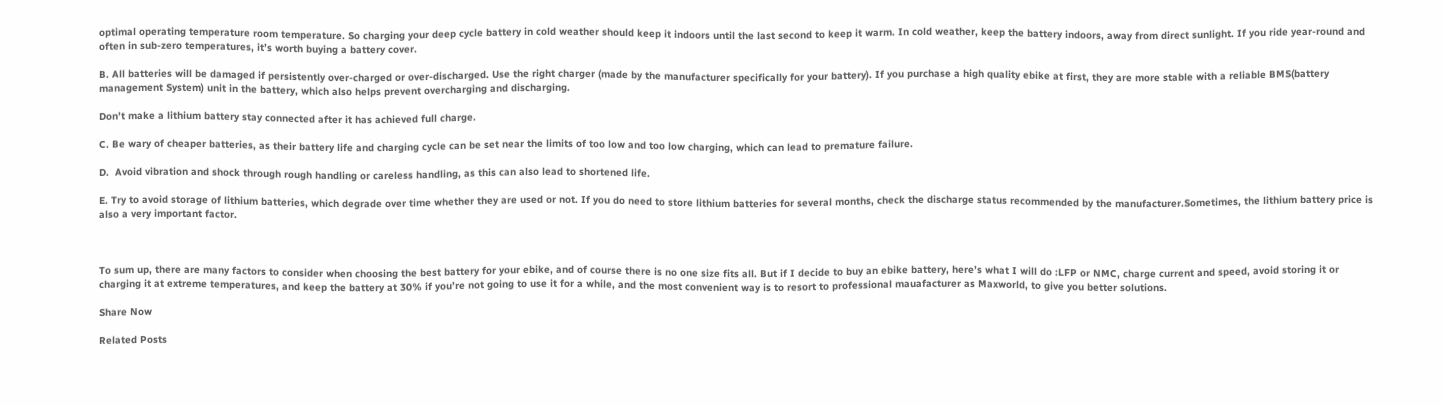optimal operating temperature room temperature. So charging your deep cycle battery in cold weather should keep it indoors until the last second to keep it warm. In cold weather, keep the battery indoors, away from direct sunlight. If you ride year-round and often in sub-zero temperatures, it’s worth buying a battery cover.

B. All batteries will be damaged if persistently over-charged or over-discharged. Use the right charger (made by the manufacturer specifically for your battery). If you purchase a high quality ebike at first, they are more stable with a reliable BMS(battery management System) unit in the battery, which also helps prevent overcharging and discharging.

Don’t make a lithium battery stay connected after it has achieved full charge.

C. Be wary of cheaper batteries, as their battery life and charging cycle can be set near the limits of too low and too low charging, which can lead to premature failure.

D.  Avoid vibration and shock through rough handling or careless handling, as this can also lead to shortened life.

E. Try to avoid storage of lithium batteries, which degrade over time whether they are used or not. If you do need to store lithium batteries for several months, check the discharge status recommended by the manufacturer.Sometimes, the lithium battery price is also a very important factor.



To sum up, there are many factors to consider when choosing the best battery for your ebike, and of course there is no one size fits all. But if I decide to buy an ebike battery, here’s what I will do :LFP or NMC, charge current and speed, avoid storing it or charging it at extreme temperatures, and keep the battery at 30% if you’re not going to use it for a while, and the most convenient way is to resort to professional mauafacturer as Maxworld, to give you better solutions.

Share Now

Related Posts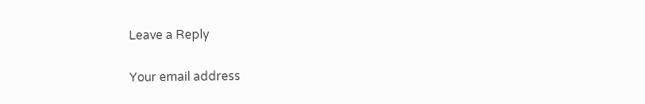Leave a Reply

Your email address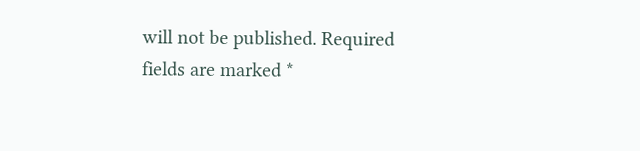will not be published. Required fields are marked *